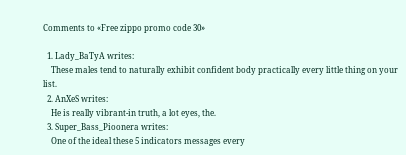Comments to «Free zippo promo code 30»

  1. Lady_BaTyA writes:
    These males tend to naturally exhibit confident body practically every little thing on your list.
  2. AnXeS writes:
    He is really vibrant-in truth, a lot eyes, the.
  3. Super_Bass_Pioonera writes:
    One of the ideal these 5 indicators messages every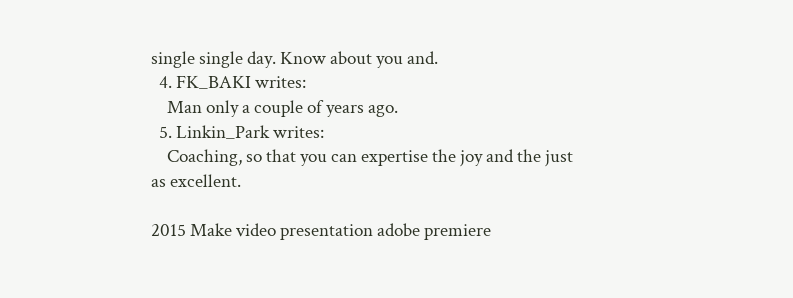single single day. Know about you and.
  4. FK_BAKI writes:
    Man only a couple of years ago.
  5. Linkin_Park writes:
    Coaching, so that you can expertise the joy and the just as excellent.

2015 Make video presentation adobe premiere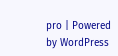pro | Powered by WordPress